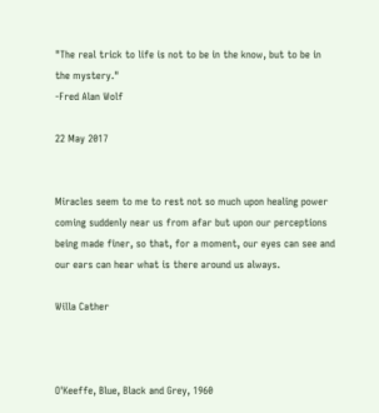"The real trick to life is not to be in the know, but to be in the mystery."
-Fred Alan Wolf

22 May 2017


Miracles seem to me to rest not so much upon healing power coming suddenly near us from afar but upon our perceptions being made finer, so that, for a moment, our eyes can see and our ears can hear what is there around us always.

Willa Cather



O'Keeffe, Blue, Black and Grey, 1960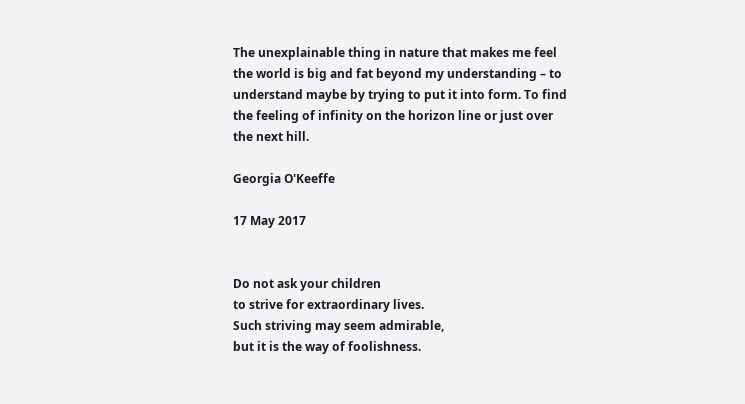The unexplainable thing in nature that makes me feel the world is big and fat beyond my understanding – to understand maybe by trying to put it into form. To find the feeling of infinity on the horizon line or just over the next hill.

Georgia O'Keeffe

17 May 2017


Do not ask your children
to strive for extraordinary lives.
Such striving may seem admirable,
but it is the way of foolishness.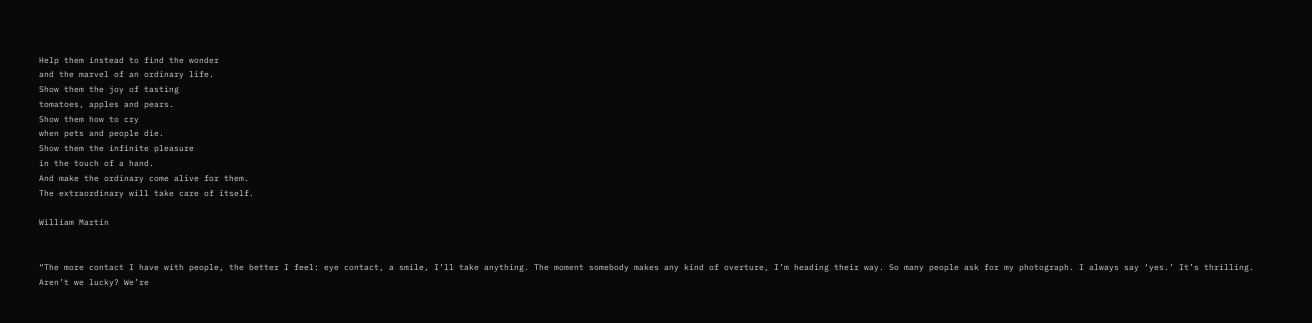Help them instead to find the wonder
and the marvel of an ordinary life.
Show them the joy of tasting
tomatoes, apples and pears.
Show them how to cry
when pets and people die.
Show them the infinite pleasure
in the touch of a hand.
And make the ordinary come alive for them.
The extraordinary will take care of itself.

William Martin


“The more contact I have with people, the better I feel: eye contact, a smile, I’ll take anything. The moment somebody makes any kind of overture, I’m heading their way. So many people ask for my photograph. I always say ‘yes.’ It’s thrilling. Aren’t we lucky? We’re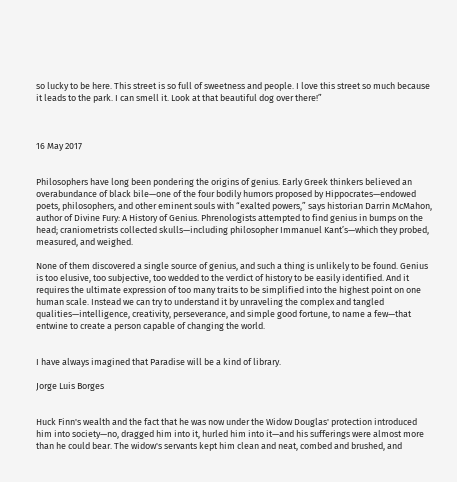so lucky to be here. This street is so full of sweetness and people. I love this street so much because it leads to the park. I can smell it. Look at that beautiful dog over there!”



16 May 2017


Philosophers have long been pondering the origins of genius. Early Greek thinkers believed an overabundance of black bile—one of the four bodily humors proposed by Hippocrates—endowed poets, philosophers, and other eminent souls with “exalted powers,” says historian Darrin McMahon, author of Divine Fury: A History of Genius. Phrenologists attempted to find genius in bumps on the head; craniometrists collected skulls—including philosopher Immanuel Kant’s—which they probed, measured, and weighed.

None of them discovered a single source of genius, and such a thing is unlikely to be found. Genius is too elusive, too subjective, too wedded to the verdict of history to be easily identified. And it requires the ultimate expression of too many traits to be simplified into the highest point on one human scale. Instead we can try to understand it by unraveling the complex and tangled qualities—intelligence, creativity, perseverance, and simple good fortune, to name a few—that entwine to create a person capable of changing the world.


I have always imagined that Paradise will be a kind of library.

Jorge Luis Borges


Huck Finn's wealth and the fact that he was now under the Widow Douglas' protection introduced him into society—no, dragged him into it, hurled him into it—and his sufferings were almost more than he could bear. The widow's servants kept him clean and neat, combed and brushed, and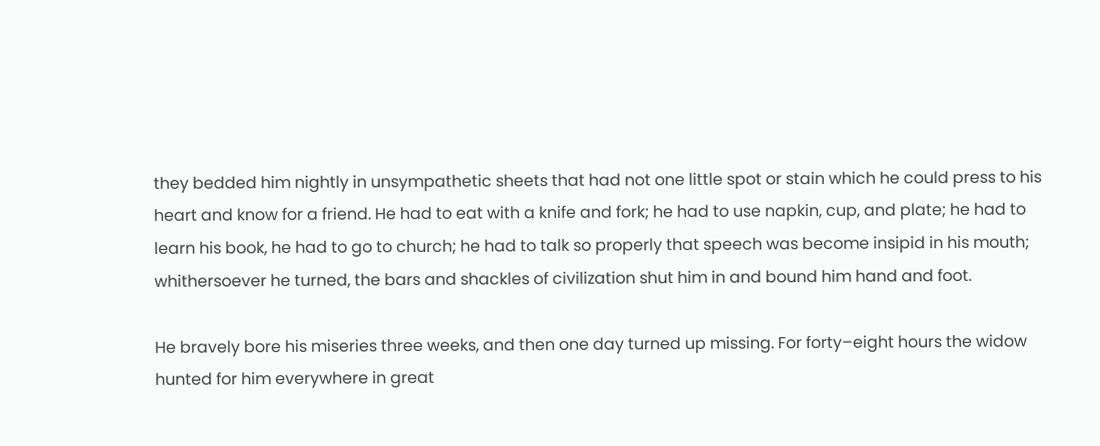they bedded him nightly in unsympathetic sheets that had not one little spot or stain which he could press to his heart and know for a friend. He had to eat with a knife and fork; he had to use napkin, cup, and plate; he had to learn his book, he had to go to church; he had to talk so properly that speech was become insipid in his mouth; whithersoever he turned, the bars and shackles of civilization shut him in and bound him hand and foot.

He bravely bore his miseries three weeks, and then one day turned up missing. For forty–eight hours the widow hunted for him everywhere in great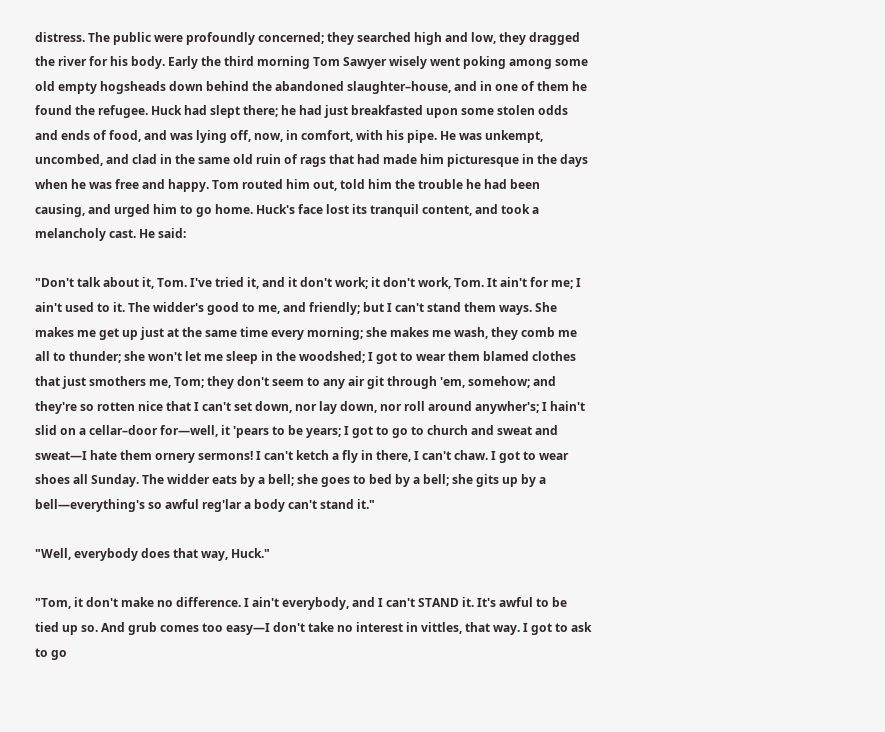distress. The public were profoundly concerned; they searched high and low, they dragged the river for his body. Early the third morning Tom Sawyer wisely went poking among some old empty hogsheads down behind the abandoned slaughter–house, and in one of them he found the refugee. Huck had slept there; he had just breakfasted upon some stolen odds and ends of food, and was lying off, now, in comfort, with his pipe. He was unkempt, uncombed, and clad in the same old ruin of rags that had made him picturesque in the days when he was free and happy. Tom routed him out, told him the trouble he had been causing, and urged him to go home. Huck's face lost its tranquil content, and took a melancholy cast. He said:

"Don't talk about it, Tom. I've tried it, and it don't work; it don't work, Tom. It ain't for me; I ain't used to it. The widder's good to me, and friendly; but I can't stand them ways. She makes me get up just at the same time every morning; she makes me wash, they comb me all to thunder; she won't let me sleep in the woodshed; I got to wear them blamed clothes that just smothers me, Tom; they don't seem to any air git through 'em, somehow; and they're so rotten nice that I can't set down, nor lay down, nor roll around anywher's; I hain't slid on a cellar–door for—well, it 'pears to be years; I got to go to church and sweat and sweat—I hate them ornery sermons! I can't ketch a fly in there, I can't chaw. I got to wear shoes all Sunday. The widder eats by a bell; she goes to bed by a bell; she gits up by a bell—everything's so awful reg'lar a body can't stand it."

"Well, everybody does that way, Huck."

"Tom, it don't make no difference. I ain't everybody, and I can't STAND it. It's awful to be tied up so. And grub comes too easy—I don't take no interest in vittles, that way. I got to ask to go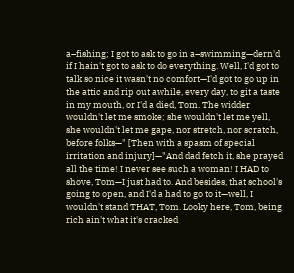a–fishing; I got to ask to go in a–swimming—dern'd if I hain't got to ask to do everything. Well, I'd got to talk so nice it wasn't no comfort—I'd got to go up in the attic and rip out awhile, every day, to git a taste in my mouth, or I'd a died, Tom. The widder wouldn't let me smoke; she wouldn't let me yell, she wouldn't let me gape, nor stretch, nor scratch, before folks—" [Then with a spasm of special irritation and injury]—"And dad fetch it, she prayed all the time! I never see such a woman! I HAD to shove, Tom—I just had to. And besides, that school's going to open, and I'd a had to go to it—well, I wouldn't stand THAT, Tom. Looky here, Tom, being rich ain't what it's cracked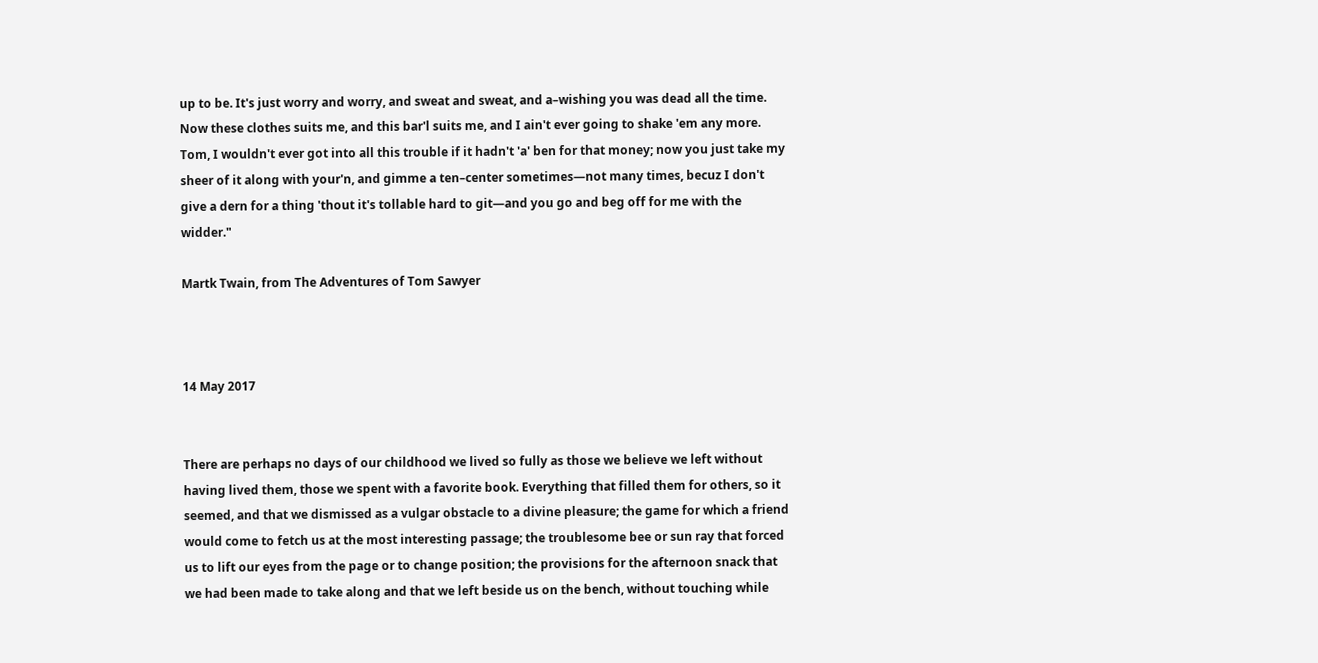up to be. It's just worry and worry, and sweat and sweat, and a–wishing you was dead all the time. Now these clothes suits me, and this bar'l suits me, and I ain't ever going to shake 'em any more. Tom, I wouldn't ever got into all this trouble if it hadn't 'a' ben for that money; now you just take my sheer of it along with your'n, and gimme a ten–center sometimes—not many times, becuz I don't give a dern for a thing 'thout it's tollable hard to git—and you go and beg off for me with the widder."

Martk Twain, from The Adventures of Tom Sawyer



14 May 2017


There are perhaps no days of our childhood we lived so fully as those we believe we left without having lived them, those we spent with a favorite book. Everything that filled them for others, so it seemed, and that we dismissed as a vulgar obstacle to a divine pleasure; the game for which a friend would come to fetch us at the most interesting passage; the troublesome bee or sun ray that forced us to lift our eyes from the page or to change position; the provisions for the afternoon snack that we had been made to take along and that we left beside us on the bench, without touching while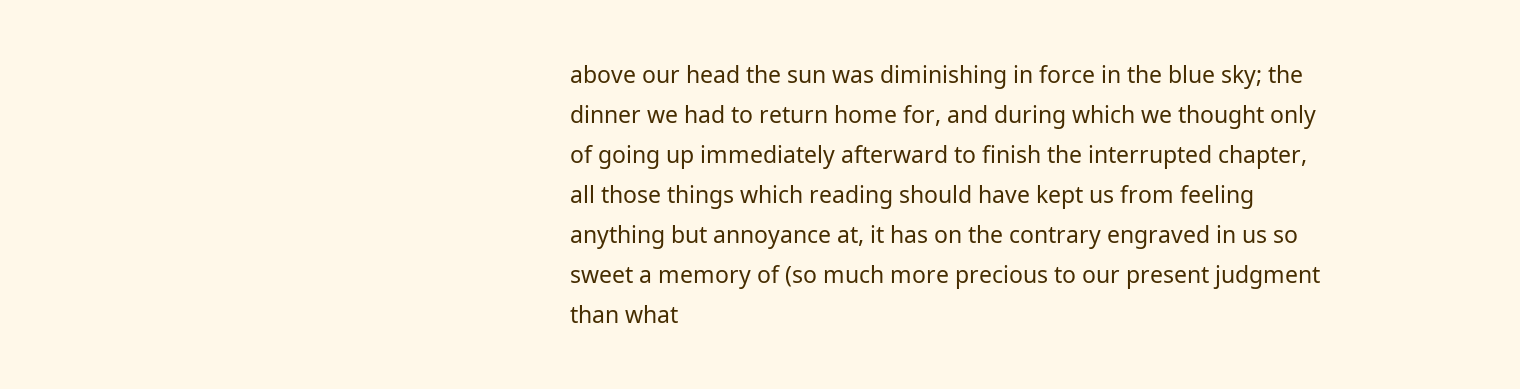above our head the sun was diminishing in force in the blue sky; the dinner we had to return home for, and during which we thought only of going up immediately afterward to finish the interrupted chapter, all those things which reading should have kept us from feeling anything but annoyance at, it has on the contrary engraved in us so sweet a memory of (so much more precious to our present judgment than what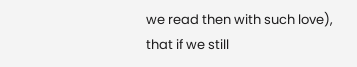we read then with such love), that if we still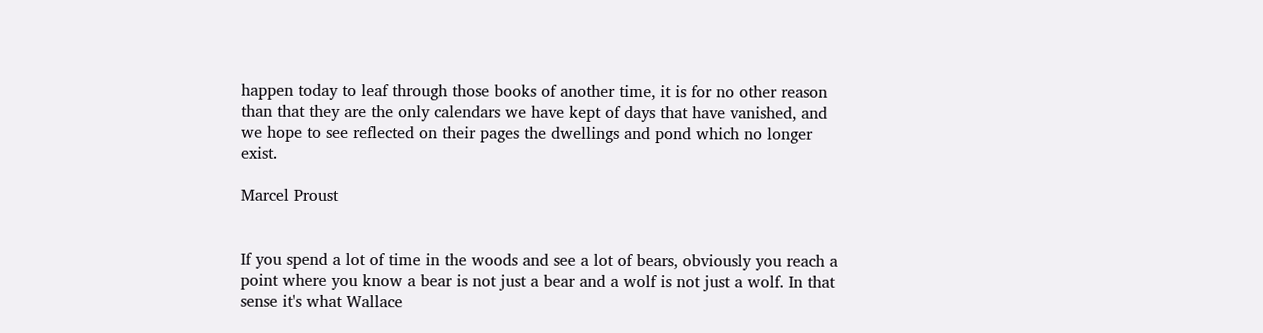happen today to leaf through those books of another time, it is for no other reason than that they are the only calendars we have kept of days that have vanished, and we hope to see reflected on their pages the dwellings and pond which no longer exist.

Marcel Proust


If you spend a lot of time in the woods and see a lot of bears, obviously you reach a point where you know a bear is not just a bear and a wolf is not just a wolf. In that sense it's what Wallace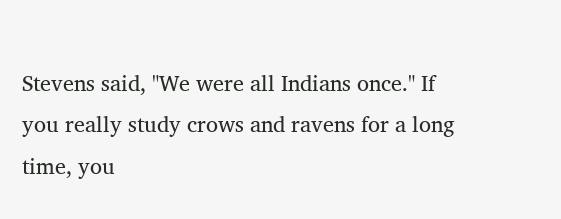Stevens said, "We were all Indians once." If you really study crows and ravens for a long time, you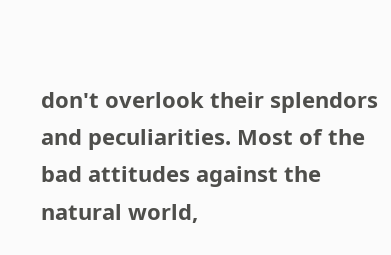don't overlook their splendors and peculiarities. Most of the bad attitudes against the natural world,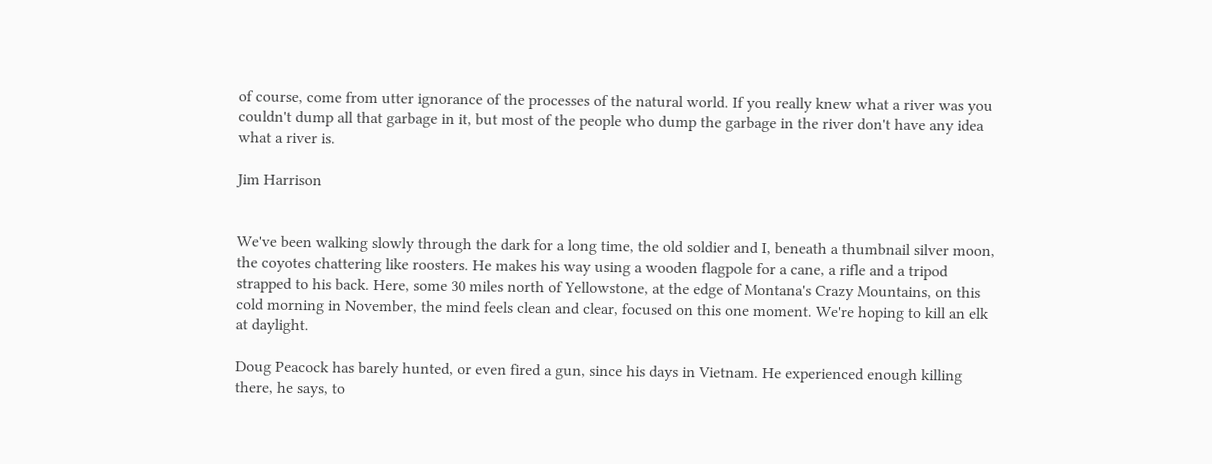of course, come from utter ignorance of the processes of the natural world. If you really knew what a river was you couldn't dump all that garbage in it, but most of the people who dump the garbage in the river don't have any idea what a river is.

Jim Harrison


We've been walking slowly through the dark for a long time, the old soldier and I, beneath a thumbnail silver moon, the coyotes chattering like roosters. He makes his way using a wooden flagpole for a cane, a rifle and a tripod strapped to his back. Here, some 30 miles north of Yellowstone, at the edge of Montana's Crazy Mountains, on this cold morning in November, the mind feels clean and clear, focused on this one moment. We're hoping to kill an elk at daylight.

Doug Peacock has barely hunted, or even fired a gun, since his days in Vietnam. He experienced enough killing there, he says, to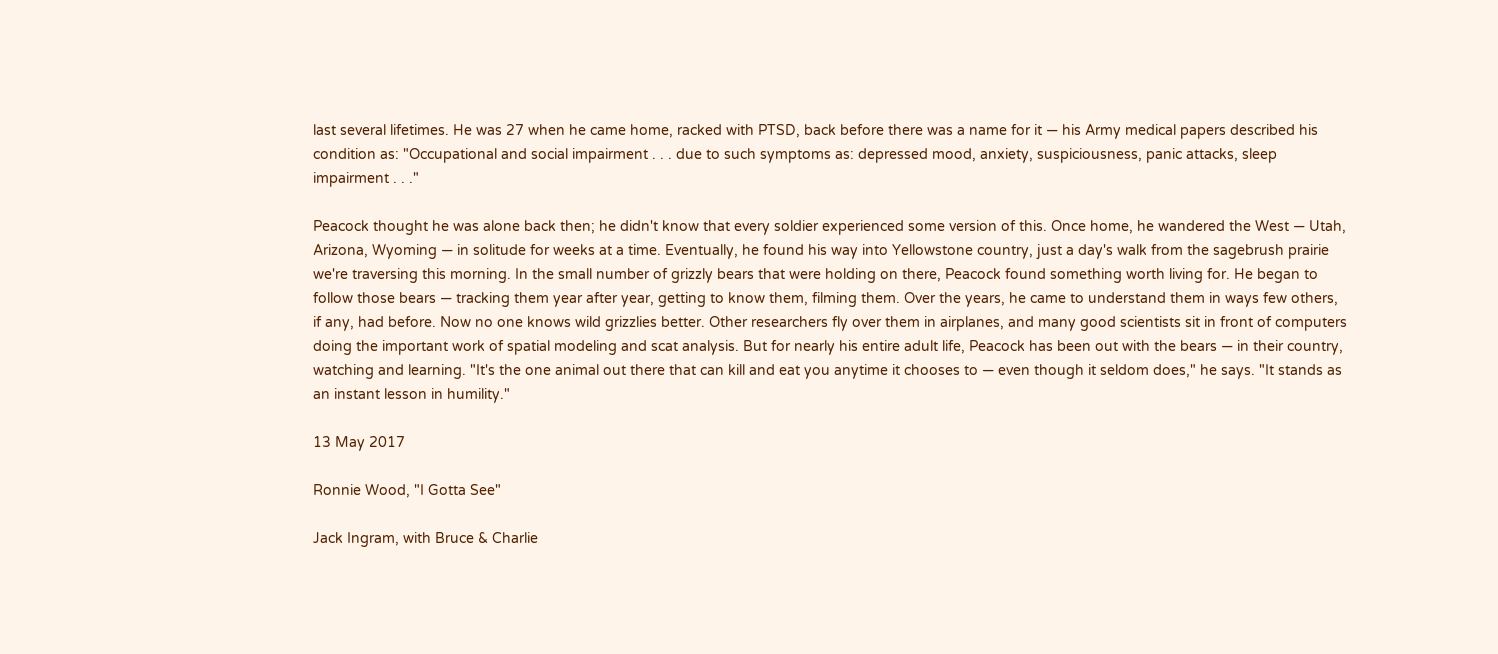last several lifetimes. He was 27 when he came home, racked with PTSD, back before there was a name for it — his Army medical papers described his condition as: "Occupational and social impairment . . . due to such symptoms as: depressed mood, anxiety, suspiciousness, panic attacks, sleep impairment . . ."

Peacock thought he was alone back then; he didn't know that every soldier experienced some version of this. Once home, he wandered the West — Utah, Arizona, Wyoming — in solitude for weeks at a time. Eventually, he found his way into Yellowstone country, just a day's walk from the sagebrush prairie we're traversing this morning. In the small number of grizzly bears that were holding on there, Peacock found something worth living for. He began to follow those bears — tracking them year after year, getting to know them, filming them. Over the years, he came to understand them in ways few others, if any, had before. Now no one knows wild grizzlies better. Other researchers fly over them in airplanes, and many good scientists sit in front of computers doing the important work of spatial modeling and scat analysis. But for nearly his entire adult life, Peacock has been out with the bears — in their country, watching and learning. "It's the one animal out there that can kill and eat you anytime it chooses to — even though it seldom does," he says. "It stands as an instant lesson in humility."

13 May 2017

Ronnie Wood, "I Gotta See"

Jack Ingram, with Bruce & Charlie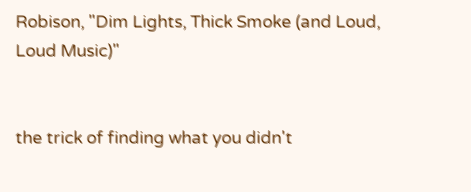Robison, "Dim Lights, Thick Smoke (and Loud, Loud Music)"


the trick of finding what you didn't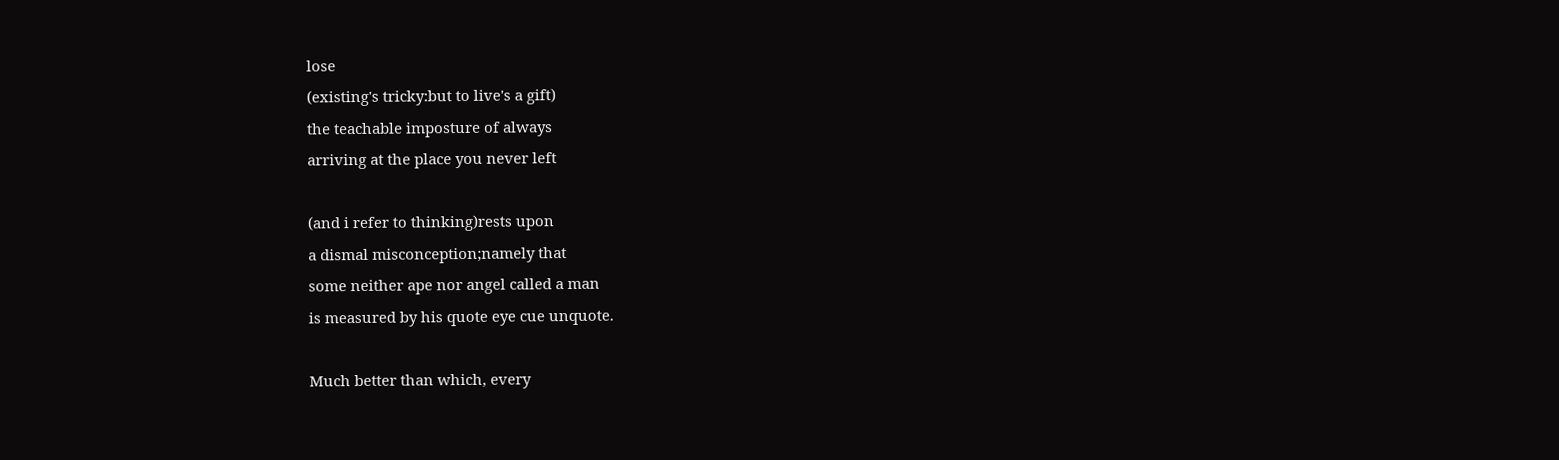lose
(existing's tricky:but to live's a gift)
the teachable imposture of always
arriving at the place you never left

(and i refer to thinking)rests upon
a dismal misconception;namely that
some neither ape nor angel called a man
is measured by his quote eye cue unquote.

Much better than which, every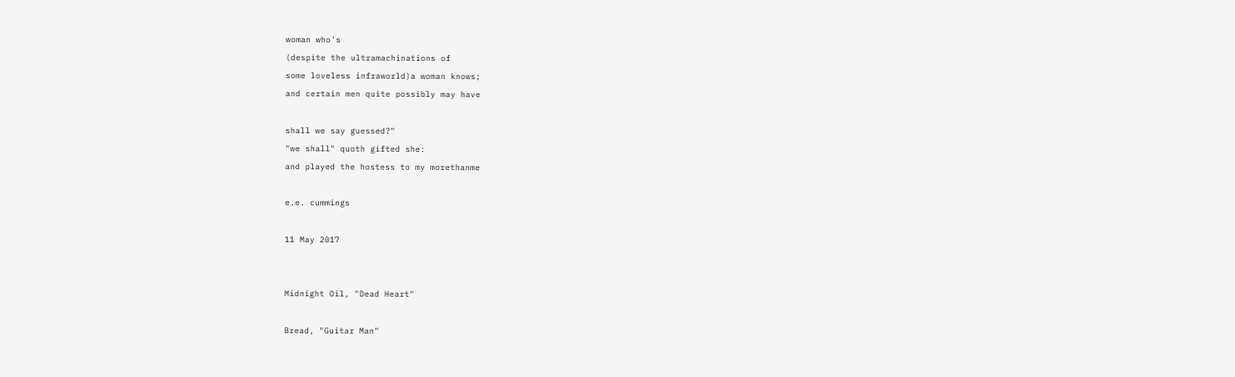woman who's
(despite the ultramachinations of
some loveless infraworld)a woman knows;
and certain men quite possibly may have

shall we say guessed?"
"we shall" quoth gifted she:
and played the hostess to my morethanme

e.e. cummings

11 May 2017


Midnight Oil, "Dead Heart"

Bread, "Guitar Man"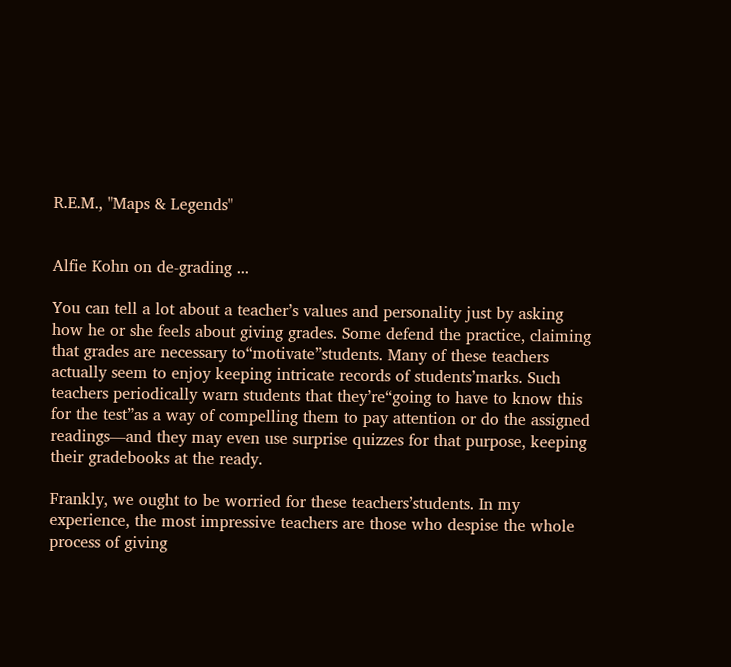R.E.M., "Maps & Legends"


Alfie Kohn on de-grading ...

You can tell a lot about a teacher’s values and personality just by asking how he or she feels about giving grades. Some defend the practice, claiming that grades are necessary to“motivate”students. Many of these teachers actually seem to enjoy keeping intricate records of students’marks. Such teachers periodically warn students that they’re“going to have to know this for the test”as a way of compelling them to pay attention or do the assigned readings—and they may even use surprise quizzes for that purpose, keeping their gradebooks at the ready.

Frankly, we ought to be worried for these teachers’students. In my experience, the most impressive teachers are those who despise the whole process of giving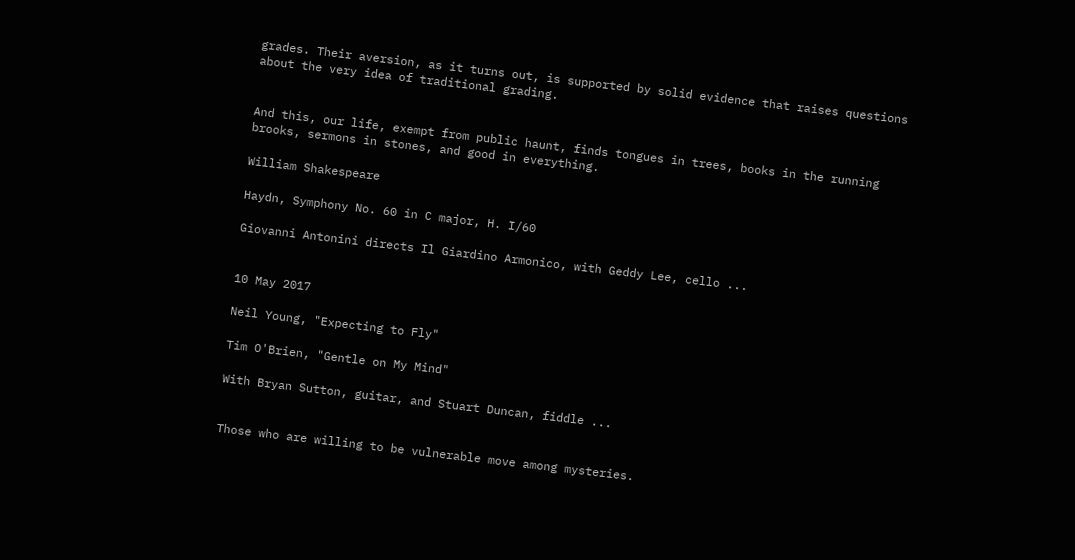grades. Their aversion, as it turns out, is supported by solid evidence that raises questions about the very idea of traditional grading.


And this, our life, exempt from public haunt, finds tongues in trees, books in the running brooks, sermons in stones, and good in everything.

William Shakespeare

Haydn, Symphony No. 60 in C major, H. I/60

Giovanni Antonini directs Il Giardino Armonico, with Geddy Lee, cello ...


10 May 2017

Neil Young, "Expecting to Fly"

Tim O'Brien, "Gentle on My Mind"

With Bryan Sutton, guitar, and Stuart Duncan, fiddle ...


Those who are willing to be vulnerable move among mysteries.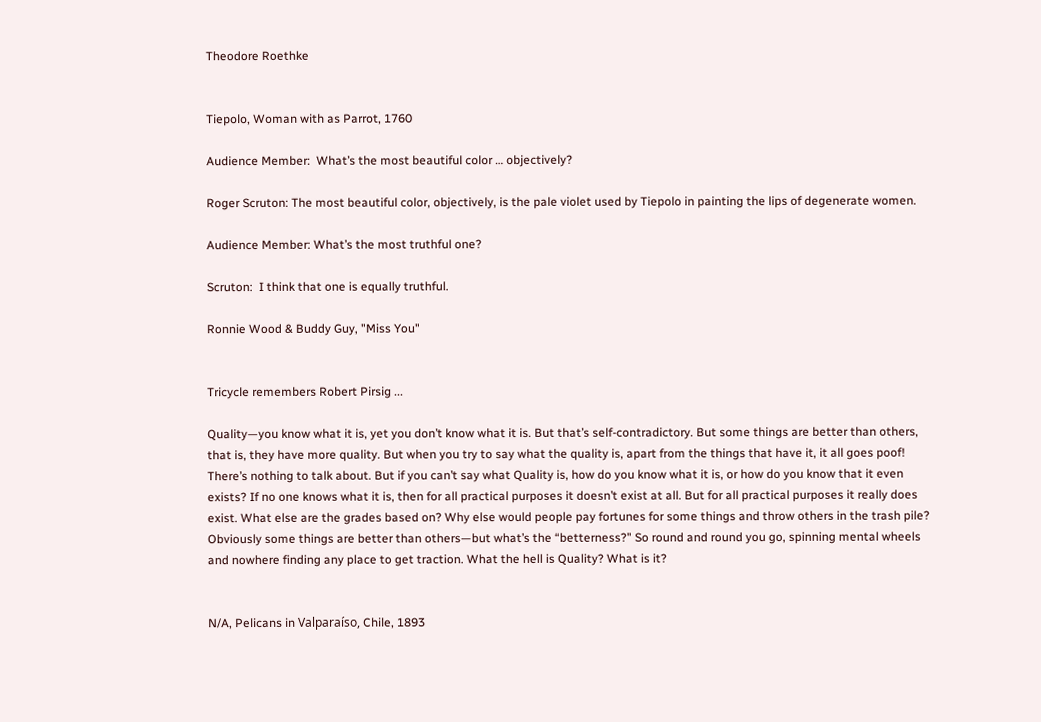Theodore Roethke


Tiepolo, Woman with as Parrot, 1760

Audience Member:  What’s the most beautiful color … objectively?

Roger Scruton: The most beautiful color, objectively, is the pale violet used by Tiepolo in painting the lips of degenerate women.

Audience Member: What’s the most truthful one?

Scruton:  I think that one is equally truthful.

Ronnie Wood & Buddy Guy, "Miss You"


Tricycle remembers Robert Pirsig ...

Quality—you know what it is, yet you don’t know what it is. But that’s self-contradictory. But some things are better than others, that is, they have more quality. But when you try to say what the quality is, apart from the things that have it, it all goes poof! There’s nothing to talk about. But if you can’t say what Quality is, how do you know what it is, or how do you know that it even exists? If no one knows what it is, then for all practical purposes it doesn’t exist at all. But for all practical purposes it really does exist. What else are the grades based on? Why else would people pay fortunes for some things and throw others in the trash pile? Obviously some things are better than others—but what’s the “betterness?" So round and round you go, spinning mental wheels and nowhere finding any place to get traction. What the hell is Quality? What is it?


N/A, Pelicans in Valparaíso, Chile, 1893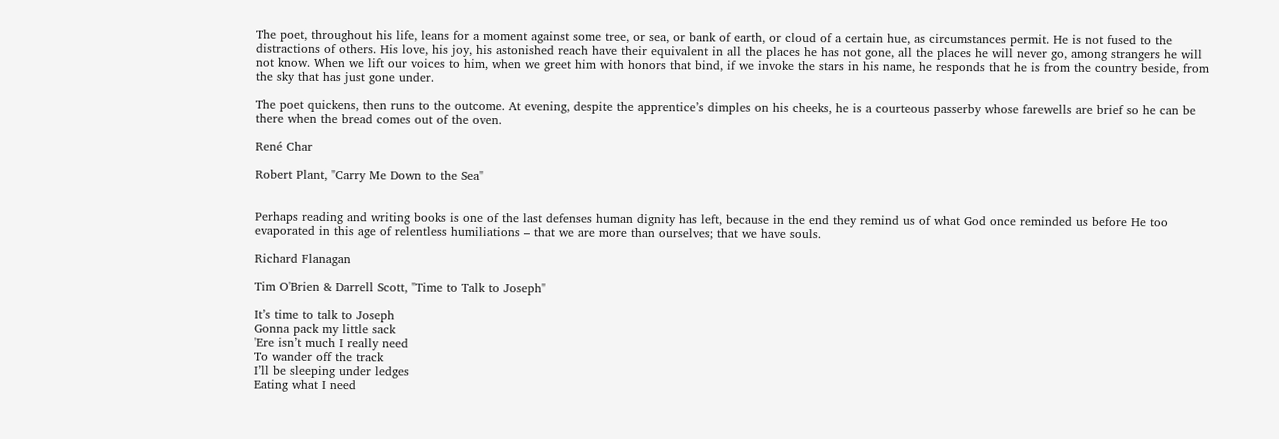The poet, throughout his life, leans for a moment against some tree, or sea, or bank of earth, or cloud of a certain hue, as circumstances permit. He is not fused to the distractions of others. His love, his joy, his astonished reach have their equivalent in all the places he has not gone, all the places he will never go, among strangers he will not know. When we lift our voices to him, when we greet him with honors that bind, if we invoke the stars in his name, he responds that he is from the country beside, from the sky that has just gone under.

The poet quickens, then runs to the outcome. At evening, despite the apprentice’s dimples on his cheeks, he is a courteous passerby whose farewells are brief so he can be there when the bread comes out of the oven.

René Char

Robert Plant, "Carry Me Down to the Sea"


Perhaps reading and writing books is one of the last defenses human dignity has left, because in the end they remind us of what God once reminded us before He too evaporated in this age of relentless humiliations – that we are more than ourselves; that we have souls.

Richard Flanagan

Tim O'Brien & Darrell Scott, "Time to Talk to Joseph"

It’s time to talk to Joseph
Gonna pack my little sack
'Ere isn’t much I really need
To wander off the track
I’ll be sleeping under ledges
Eating what I need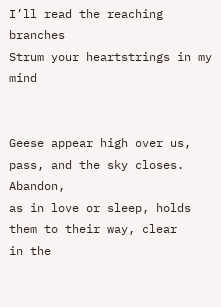I’ll read the reaching branches
Strum your heartstrings in my mind


Geese appear high over us,
pass, and the sky closes. Abandon,
as in love or sleep, holds
them to their way, clear
in the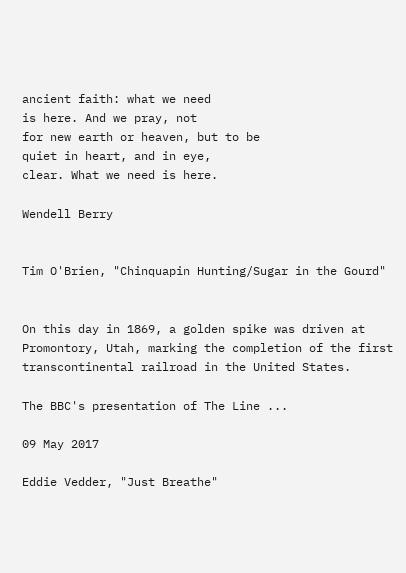ancient faith: what we need
is here. And we pray, not
for new earth or heaven, but to be
quiet in heart, and in eye,
clear. What we need is here.

Wendell Berry


Tim O'Brien, "Chinquapin Hunting/Sugar in the Gourd"


On this day in 1869, a golden spike was driven at Promontory, Utah, marking the completion of the first transcontinental railroad in the United States.

The BBC's presentation of The Line ...

09 May 2017

Eddie Vedder, "Just Breathe"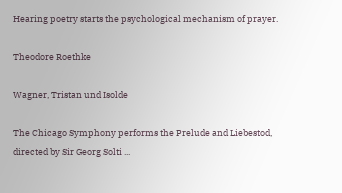Hearing poetry starts the psychological mechanism of prayer.

Theodore Roethke

Wagner, Tristan und Isolde

The Chicago Symphony performs the Prelude and Liebestod, directed by Sir Georg Solti ...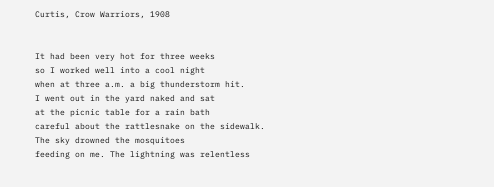Curtis, Crow Warriors, 1908


It had been very hot for three weeks
so I worked well into a cool night
when at three a.m. a big thunderstorm hit.
I went out in the yard naked and sat
at the picnic table for a rain bath
careful about the rattlesnake on the sidewalk.
The sky drowned the mosquitoes
feeding on me. The lightning was relentless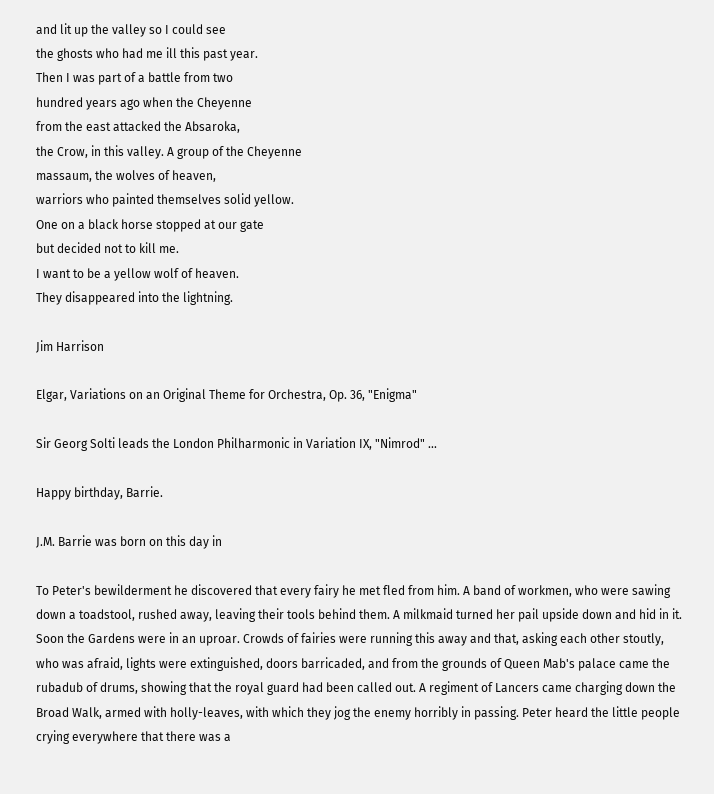and lit up the valley so I could see
the ghosts who had me ill this past year.
Then I was part of a battle from two
hundred years ago when the Cheyenne
from the east attacked the Absaroka,
the Crow, in this valley. A group of the Cheyenne
massaum, the wolves of heaven,
warriors who painted themselves solid yellow.
One on a black horse stopped at our gate
but decided not to kill me.
I want to be a yellow wolf of heaven.
They disappeared into the lightning.

Jim Harrison

Elgar, Variations on an Original Theme for Orchestra, Op. 36, "Enigma"

Sir Georg Solti leads the London Philharmonic in Variation IX, "Nimrod" ...

Happy birthday, Barrie.

J.M. Barrie was born on this day in

To Peter's bewilderment he discovered that every fairy he met fled from him. A band of workmen, who were sawing down a toadstool, rushed away, leaving their tools behind them. A milkmaid turned her pail upside down and hid in it. Soon the Gardens were in an uproar. Crowds of fairies were running this away and that, asking each other stoutly, who was afraid, lights were extinguished, doors barricaded, and from the grounds of Queen Mab's palace came the rubadub of drums, showing that the royal guard had been called out. A regiment of Lancers came charging down the Broad Walk, armed with holly-leaves, with which they jog the enemy horribly in passing. Peter heard the little people crying everywhere that there was a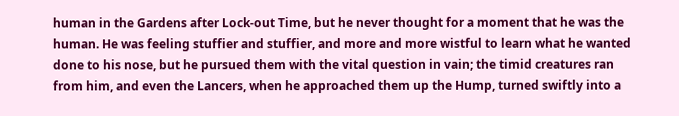human in the Gardens after Lock-out Time, but he never thought for a moment that he was the human. He was feeling stuffier and stuffier, and more and more wistful to learn what he wanted done to his nose, but he pursued them with the vital question in vain; the timid creatures ran from him, and even the Lancers, when he approached them up the Hump, turned swiftly into a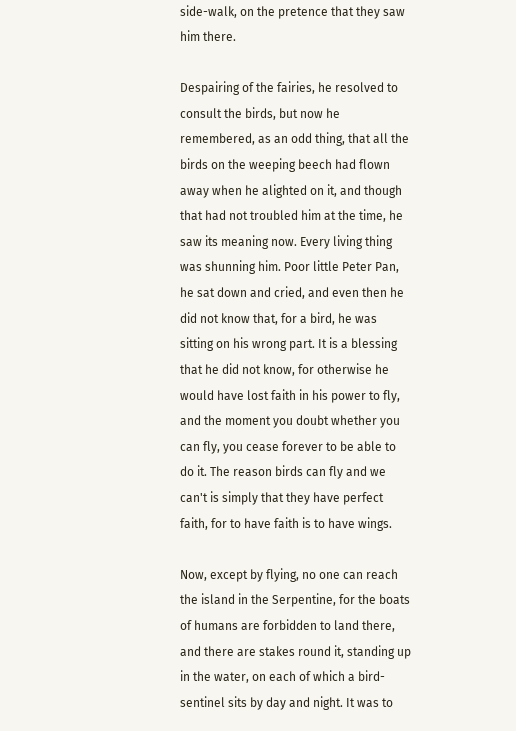side-walk, on the pretence that they saw him there.

Despairing of the fairies, he resolved to consult the birds, but now he remembered, as an odd thing, that all the birds on the weeping beech had flown away when he alighted on it, and though that had not troubled him at the time, he saw its meaning now. Every living thing was shunning him. Poor little Peter Pan, he sat down and cried, and even then he did not know that, for a bird, he was sitting on his wrong part. It is a blessing that he did not know, for otherwise he would have lost faith in his power to fly, and the moment you doubt whether you can fly, you cease forever to be able to do it. The reason birds can fly and we can't is simply that they have perfect faith, for to have faith is to have wings.

Now, except by flying, no one can reach the island in the Serpentine, for the boats of humans are forbidden to land there, and there are stakes round it, standing up in the water, on each of which a bird-sentinel sits by day and night. It was to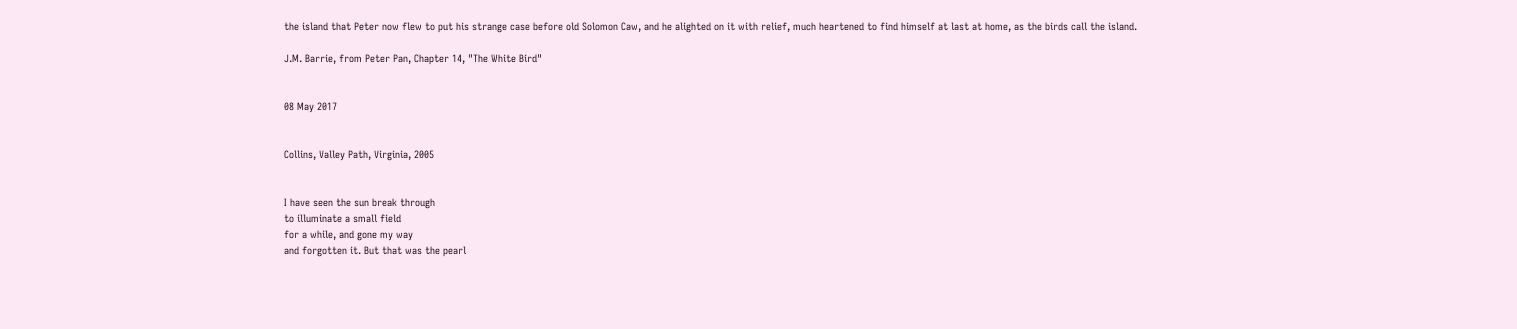the island that Peter now flew to put his strange case before old Solomon Caw, and he alighted on it with relief, much heartened to find himself at last at home, as the birds call the island.

J.M. Barrie, from Peter Pan, Chapter 14, "The White Bird"


08 May 2017


Collins, Valley Path, Virginia, 2005


I have seen the sun break through
to illuminate a small field
for a while, and gone my way
and forgotten it. But that was the pearl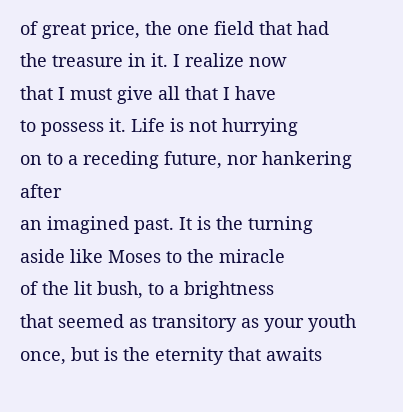of great price, the one field that had
the treasure in it. I realize now
that I must give all that I have
to possess it. Life is not hurrying
on to a receding future, nor hankering after
an imagined past. It is the turning
aside like Moses to the miracle
of the lit bush, to a brightness
that seemed as transitory as your youth
once, but is the eternity that awaits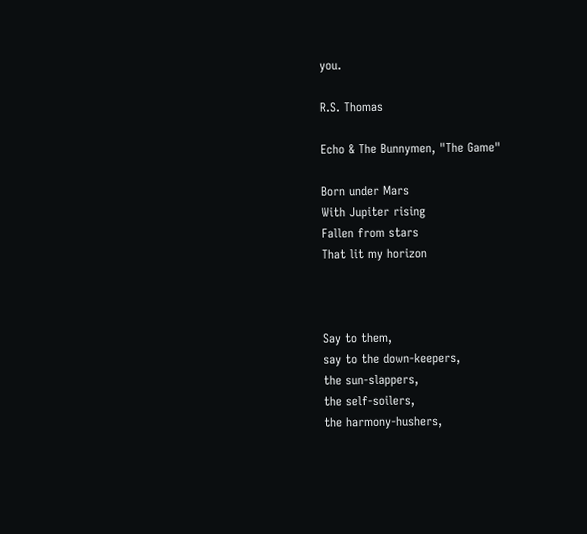you.

R.S. Thomas

Echo & The Bunnymen, "The Game"

Born under Mars
With Jupiter rising
Fallen from stars
That lit my horizon



Say to them,
say to the down-keepers,
the sun-slappers,
the self-soilers,
the harmony-hushers,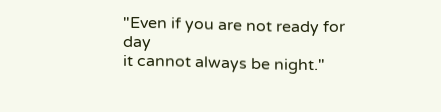"Even if you are not ready for day
it cannot always be night."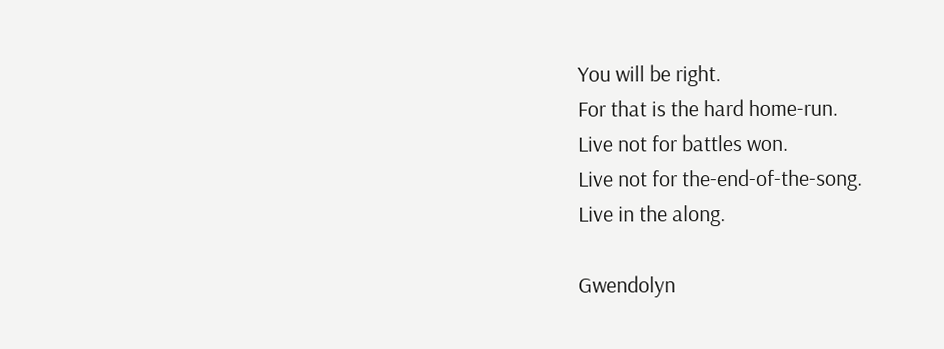You will be right.
For that is the hard home-run.
Live not for battles won.
Live not for the-end-of-the-song.
Live in the along.

Gwendolyn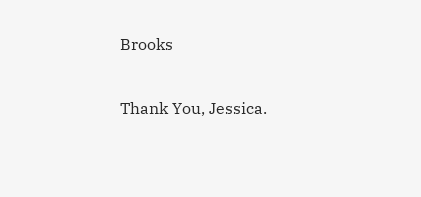Brooks

Thank You, Jessica.